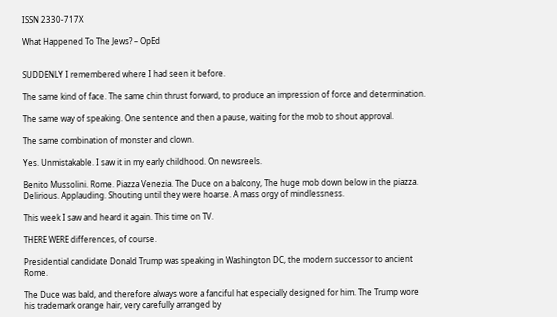ISSN 2330-717X

What Happened To The Jews? – OpEd


SUDDENLY I remembered where I had seen it before.

The same kind of face. The same chin thrust forward, to produce an impression of force and determination.

The same way of speaking. One sentence and then a pause, waiting for the mob to shout approval.

The same combination of monster and clown.

Yes. Unmistakable. I saw it in my early childhood. On newsreels.

Benito Mussolini. Rome. Piazza Venezia. The Duce on a balcony, The huge mob down below in the piazza. Delirious. Applauding. Shouting until they were hoarse. A mass orgy of mindlessness.

This week I saw and heard it again. This time on TV.

THERE WERE differences, of course.

Presidential candidate Donald Trump was speaking in Washington DC, the modern successor to ancient Rome.

The Duce was bald, and therefore always wore a fanciful hat especially designed for him. The Trump wore his trademark orange hair, very carefully arranged by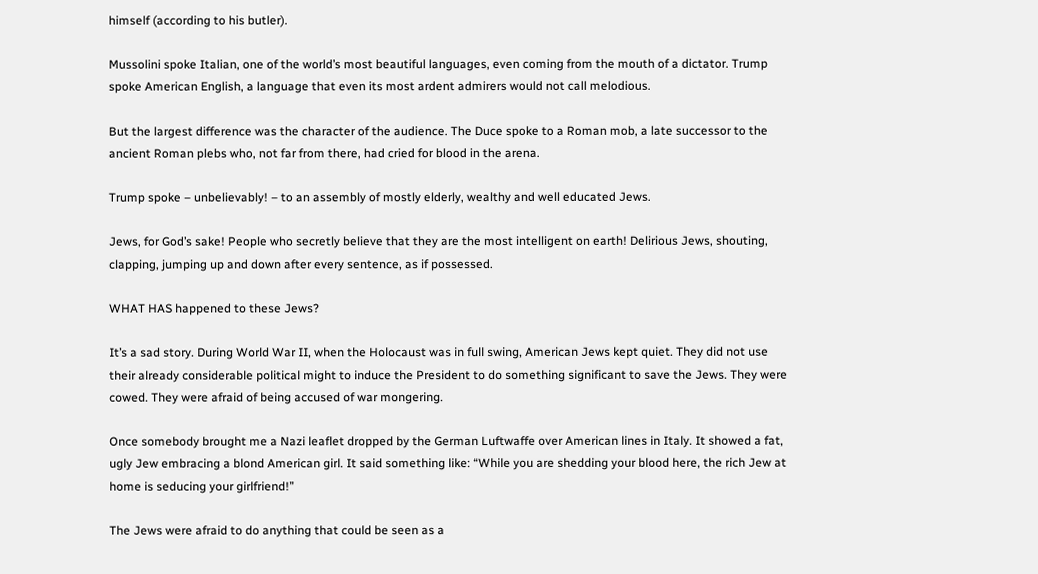himself (according to his butler).

Mussolini spoke Italian, one of the world’s most beautiful languages, even coming from the mouth of a dictator. Trump spoke American English, a language that even its most ardent admirers would not call melodious.

But the largest difference was the character of the audience. The Duce spoke to a Roman mob, a late successor to the ancient Roman plebs who, not far from there, had cried for blood in the arena.

Trump spoke – unbelievably! – to an assembly of mostly elderly, wealthy and well educated Jews.

Jews, for God’s sake! People who secretly believe that they are the most intelligent on earth! Delirious Jews, shouting, clapping, jumping up and down after every sentence, as if possessed.

WHAT HAS happened to these Jews?

It’s a sad story. During World War II, when the Holocaust was in full swing, American Jews kept quiet. They did not use their already considerable political might to induce the President to do something significant to save the Jews. They were cowed. They were afraid of being accused of war mongering.

Once somebody brought me a Nazi leaflet dropped by the German Luftwaffe over American lines in Italy. It showed a fat, ugly Jew embracing a blond American girl. It said something like: “While you are shedding your blood here, the rich Jew at home is seducing your girlfriend!”

The Jews were afraid to do anything that could be seen as a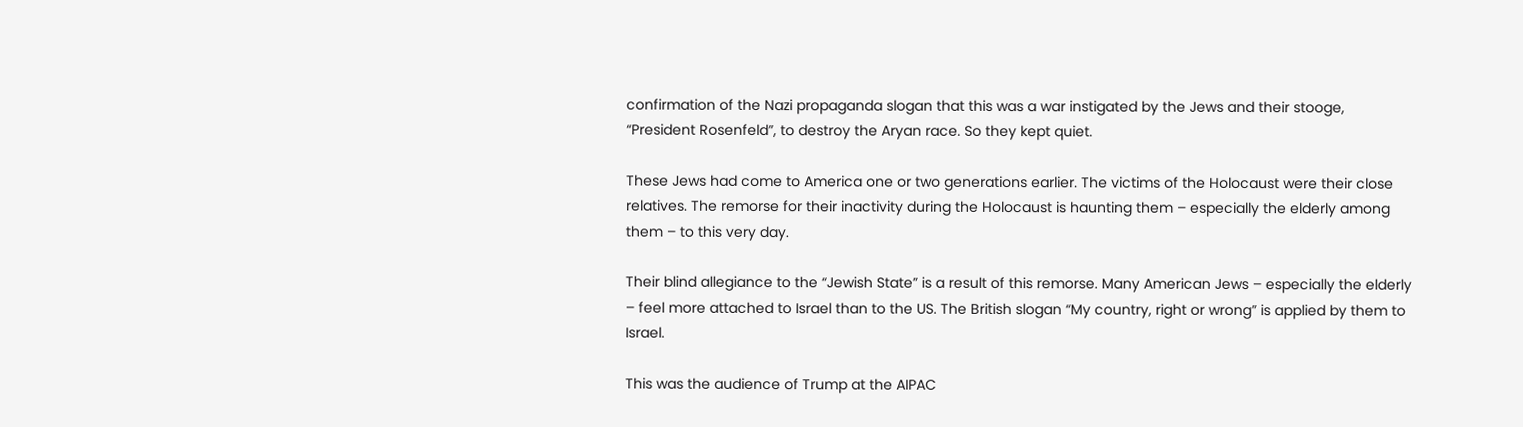confirmation of the Nazi propaganda slogan that this was a war instigated by the Jews and their stooge, “President Rosenfeld”, to destroy the Aryan race. So they kept quiet.

These Jews had come to America one or two generations earlier. The victims of the Holocaust were their close relatives. The remorse for their inactivity during the Holocaust is haunting them – especially the elderly among them – to this very day.

Their blind allegiance to the “Jewish State” is a result of this remorse. Many American Jews – especially the elderly – feel more attached to Israel than to the US. The British slogan “My country, right or wrong” is applied by them to Israel.

This was the audience of Trump at the AIPAC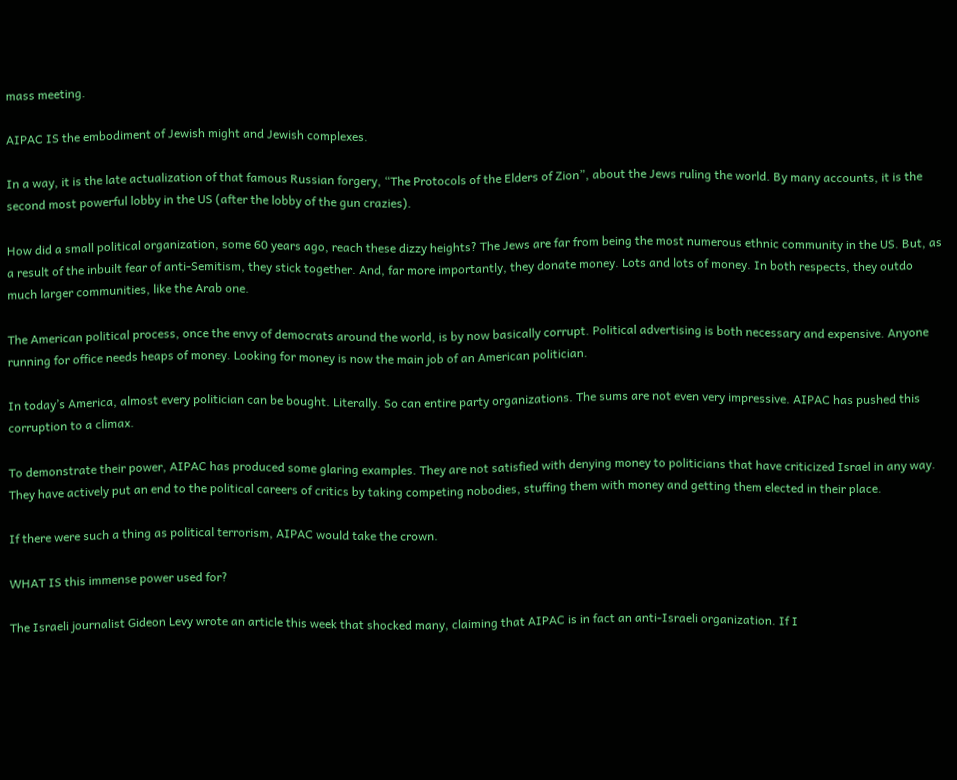mass meeting.

AIPAC IS the embodiment of Jewish might and Jewish complexes.

In a way, it is the late actualization of that famous Russian forgery, “The Protocols of the Elders of Zion”, about the Jews ruling the world. By many accounts, it is the second most powerful lobby in the US (after the lobby of the gun crazies).

How did a small political organization, some 60 years ago, reach these dizzy heights? The Jews are far from being the most numerous ethnic community in the US. But, as a result of the inbuilt fear of anti-Semitism, they stick together. And, far more importantly, they donate money. Lots and lots of money. In both respects, they outdo much larger communities, like the Arab one.

The American political process, once the envy of democrats around the world, is by now basically corrupt. Political advertising is both necessary and expensive. Anyone running for office needs heaps of money. Looking for money is now the main job of an American politician.

In today’s America, almost every politician can be bought. Literally. So can entire party organizations. The sums are not even very impressive. AIPAC has pushed this corruption to a climax.

To demonstrate their power, AIPAC has produced some glaring examples. They are not satisfied with denying money to politicians that have criticized Israel in any way. They have actively put an end to the political careers of critics by taking competing nobodies, stuffing them with money and getting them elected in their place.

If there were such a thing as political terrorism, AIPAC would take the crown.

WHAT IS this immense power used for?

The Israeli journalist Gideon Levy wrote an article this week that shocked many, claiming that AIPAC is in fact an anti-Israeli organization. If I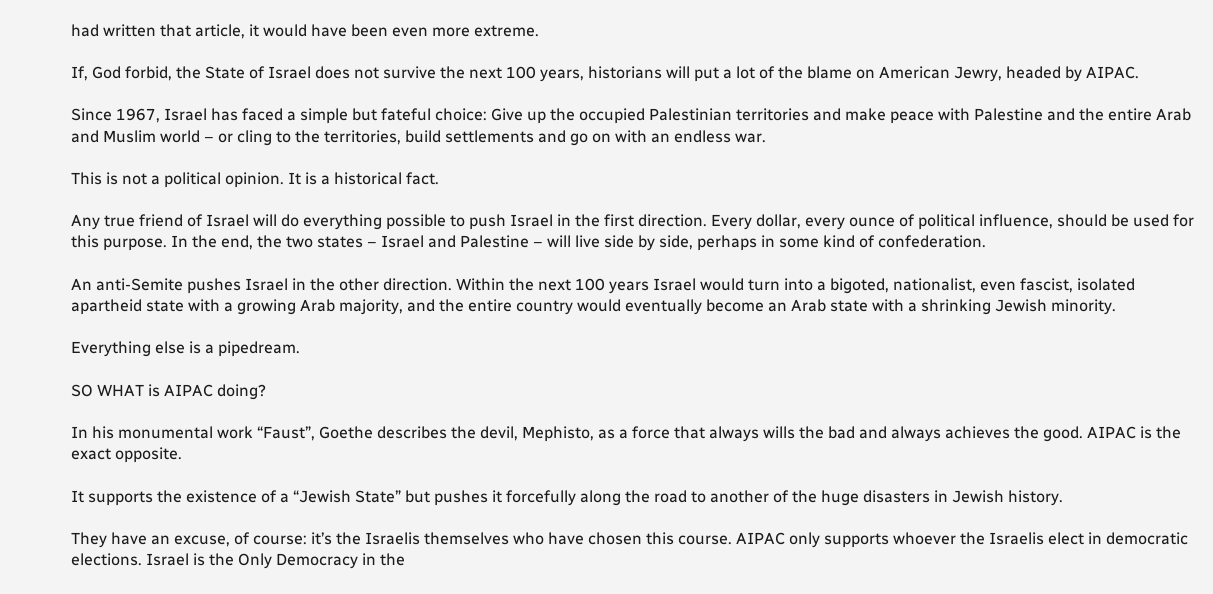had written that article, it would have been even more extreme.

If, God forbid, the State of Israel does not survive the next 100 years, historians will put a lot of the blame on American Jewry, headed by AIPAC.

Since 1967, Israel has faced a simple but fateful choice: Give up the occupied Palestinian territories and make peace with Palestine and the entire Arab and Muslim world – or cling to the territories, build settlements and go on with an endless war.

This is not a political opinion. It is a historical fact.

Any true friend of Israel will do everything possible to push Israel in the first direction. Every dollar, every ounce of political influence, should be used for this purpose. In the end, the two states – Israel and Palestine – will live side by side, perhaps in some kind of confederation.

An anti-Semite pushes Israel in the other direction. Within the next 100 years Israel would turn into a bigoted, nationalist, even fascist, isolated apartheid state with a growing Arab majority, and the entire country would eventually become an Arab state with a shrinking Jewish minority.

Everything else is a pipedream.

SO WHAT is AIPAC doing?

In his monumental work “Faust”, Goethe describes the devil, Mephisto, as a force that always wills the bad and always achieves the good. AIPAC is the exact opposite.

It supports the existence of a “Jewish State” but pushes it forcefully along the road to another of the huge disasters in Jewish history.

They have an excuse, of course: it’s the Israelis themselves who have chosen this course. AIPAC only supports whoever the Israelis elect in democratic elections. Israel is the Only Democracy in the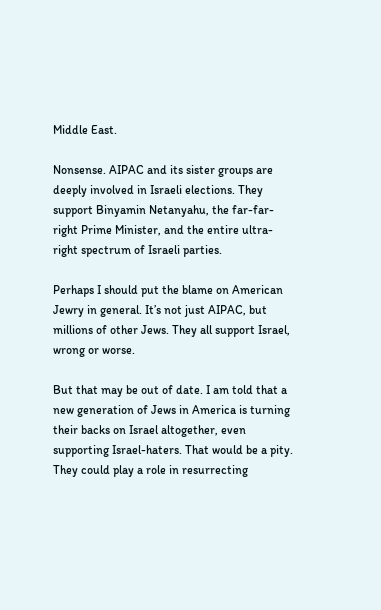Middle East.

Nonsense. AIPAC and its sister groups are deeply involved in Israeli elections. They support Binyamin Netanyahu, the far-far-right Prime Minister, and the entire ultra-right spectrum of Israeli parties.

Perhaps I should put the blame on American Jewry in general. It’s not just AIPAC, but millions of other Jews. They all support Israel, wrong or worse.

But that may be out of date. I am told that a new generation of Jews in America is turning their backs on Israel altogether, even supporting Israel-haters. That would be a pity. They could play a role in resurrecting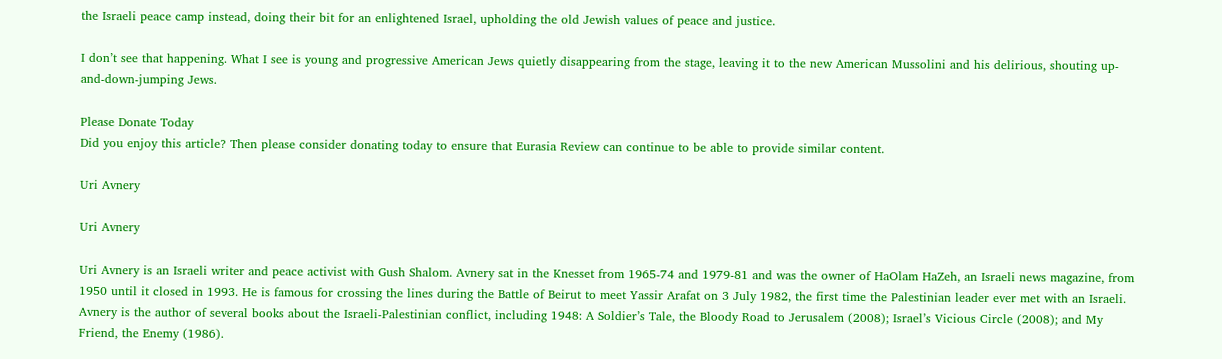the Israeli peace camp instead, doing their bit for an enlightened Israel, upholding the old Jewish values of peace and justice.

I don’t see that happening. What I see is young and progressive American Jews quietly disappearing from the stage, leaving it to the new American Mussolini and his delirious, shouting up-and-down-jumping Jews.

Please Donate Today
Did you enjoy this article? Then please consider donating today to ensure that Eurasia Review can continue to be able to provide similar content.

Uri Avnery

Uri Avnery

Uri Avnery is an Israeli writer and peace activist with Gush Shalom. Avnery sat in the Knesset from 1965-74 and 1979-81 and was the owner of HaOlam HaZeh, an Israeli news magazine, from 1950 until it closed in 1993. He is famous for crossing the lines during the Battle of Beirut to meet Yassir Arafat on 3 July 1982, the first time the Palestinian leader ever met with an Israeli. Avnery is the author of several books about the Israeli-Palestinian conflict, including 1948: A Soldier’s Tale, the Bloody Road to Jerusalem (2008); Israel’s Vicious Circle (2008); and My Friend, the Enemy (1986).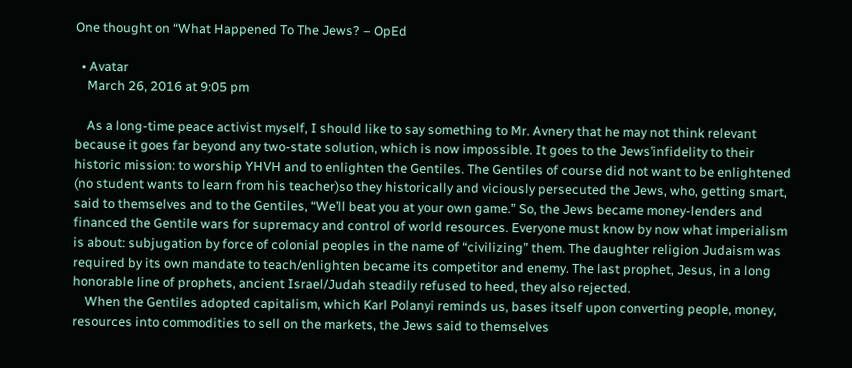One thought on “What Happened To The Jews? – OpEd

  • Avatar
    March 26, 2016 at 9:05 pm

    As a long-time peace activist myself, I should like to say something to Mr. Avnery that he may not think relevant because it goes far beyond any two-state solution, which is now impossible. It goes to the Jews’infidelity to their historic mission: to worship YHVH and to enlighten the Gentiles. The Gentiles of course did not want to be enlightened (no student wants to learn from his teacher)so they historically and viciously persecuted the Jews, who, getting smart, said to themselves and to the Gentiles, “We’ll beat you at your own game.” So, the Jews became money-lenders and financed the Gentile wars for supremacy and control of world resources. Everyone must know by now what imperialism is about: subjugation by force of colonial peoples in the name of “civilizing” them. The daughter religion Judaism was required by its own mandate to teach/enlighten became its competitor and enemy. The last prophet, Jesus, in a long honorable line of prophets, ancient Israel/Judah steadily refused to heed, they also rejected.
    When the Gentiles adopted capitalism, which Karl Polanyi reminds us, bases itself upon converting people, money, resources into commodities to sell on the markets, the Jews said to themselves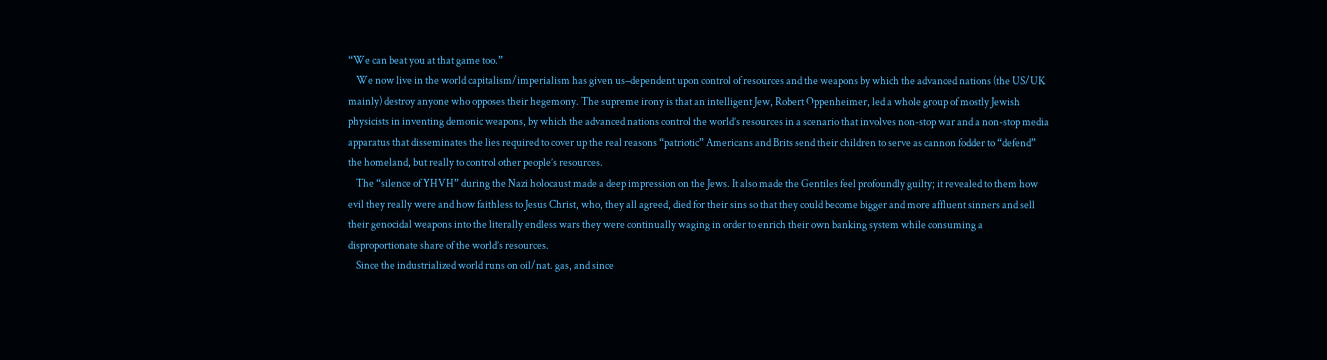“We can beat you at that game too.”
    We now live in the world capitalism/imperialism has given us–dependent upon control of resources and the weapons by which the advanced nations (the US/UK mainly) destroy anyone who opposes their hegemony. The supreme irony is that an intelligent Jew, Robert Oppenheimer, led a whole group of mostly Jewish physicists in inventing demonic weapons, by which the advanced nations control the world’s resources in a scenario that involves non-stop war and a non-stop media apparatus that disseminates the lies required to cover up the real reasons “patriotic” Americans and Brits send their children to serve as cannon fodder to “defend” the homeland, but really to control other people’s resources.
    The “silence of YHVH” during the Nazi holocaust made a deep impression on the Jews. It also made the Gentiles feel profoundly guilty; it revealed to them how evil they really were and how faithless to Jesus Christ, who, they all agreed, died for their sins so that they could become bigger and more affluent sinners and sell their genocidal weapons into the literally endless wars they were continually waging in order to enrich their own banking system while consuming a disproportionate share of the world’s resources.
    Since the industrialized world runs on oil/nat. gas, and since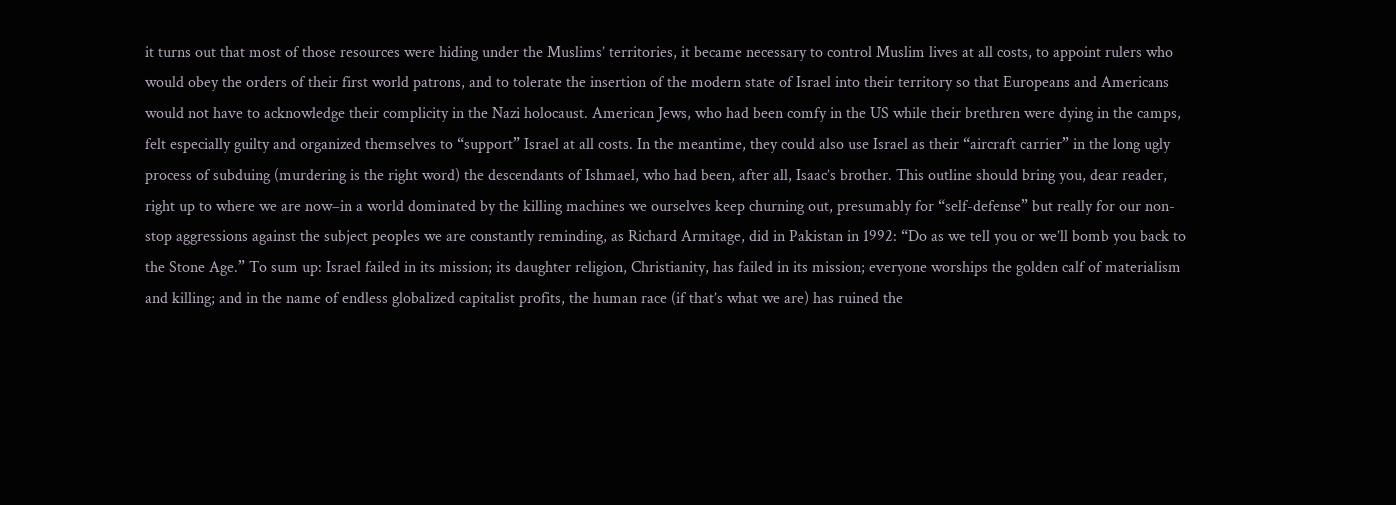it turns out that most of those resources were hiding under the Muslims’ territories, it became necessary to control Muslim lives at all costs, to appoint rulers who would obey the orders of their first world patrons, and to tolerate the insertion of the modern state of Israel into their territory so that Europeans and Americans would not have to acknowledge their complicity in the Nazi holocaust. American Jews, who had been comfy in the US while their brethren were dying in the camps, felt especially guilty and organized themselves to “support” Israel at all costs. In the meantime, they could also use Israel as their “aircraft carrier” in the long ugly process of subduing (murdering is the right word) the descendants of Ishmael, who had been, after all, Isaac’s brother. This outline should bring you, dear reader, right up to where we are now–in a world dominated by the killing machines we ourselves keep churning out, presumably for “self-defense” but really for our non-stop aggressions against the subject peoples we are constantly reminding, as Richard Armitage, did in Pakistan in 1992: “Do as we tell you or we’ll bomb you back to the Stone Age.” To sum up: Israel failed in its mission; its daughter religion, Christianity, has failed in its mission; everyone worships the golden calf of materialism and killing; and in the name of endless globalized capitalist profits, the human race (if that’s what we are) has ruined the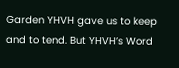Garden YHVH gave us to keep and to tend. But YHVH’s Word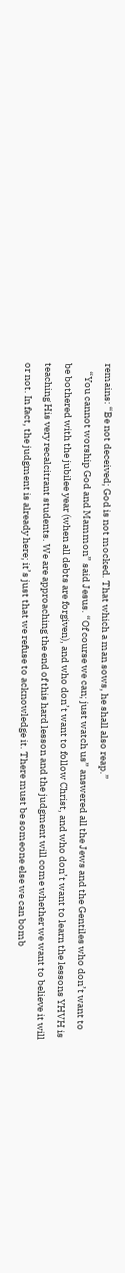remains: “Be not deceived; God is not mocked. That which a man sows, he shall also reap.”
    “You cannot worship God and Mammon” said Jesus. “Of course we can; just watch us” answered all the Jews and the Gentiles who don’t want to be bothered with the jubilee year (when all debts are forgiven), and who don’t want to follow Christ, and who don’t want to learn the lessons YHVH is teaching His very recalcitrant students. We are approaching the end of this hard lesson and the judgment will come whether we want to believe it will or not. In fact, the judgment is already here; it’s just that we refuse to acknowledge it. There must be someone else we can bomb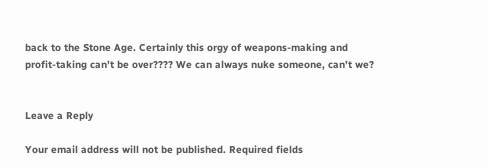back to the Stone Age. Certainly this orgy of weapons-making and profit-taking can’t be over???? We can always nuke someone, can’t we?


Leave a Reply

Your email address will not be published. Required fields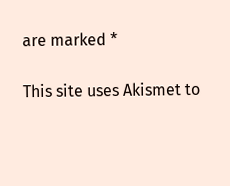are marked *

This site uses Akismet to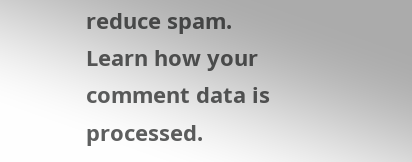reduce spam. Learn how your comment data is processed.